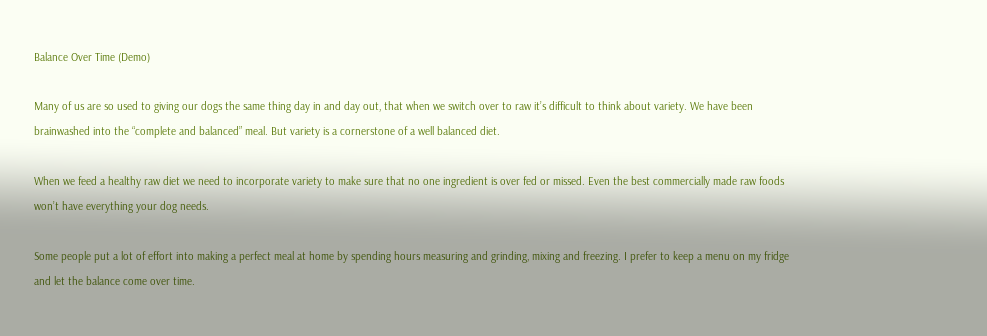Balance Over Time (Demo)

Many of us are so used to giving our dogs the same thing day in and day out, that when we switch over to raw it’s difficult to think about variety. We have been brainwashed into the “complete and balanced” meal. But variety is a cornerstone of a well balanced diet.

When we feed a healthy raw diet we need to incorporate variety to make sure that no one ingredient is over fed or missed. Even the best commercially made raw foods won’t have everything your dog needs.

Some people put a lot of effort into making a perfect meal at home by spending hours measuring and grinding, mixing and freezing. I prefer to keep a menu on my fridge and let the balance come over time.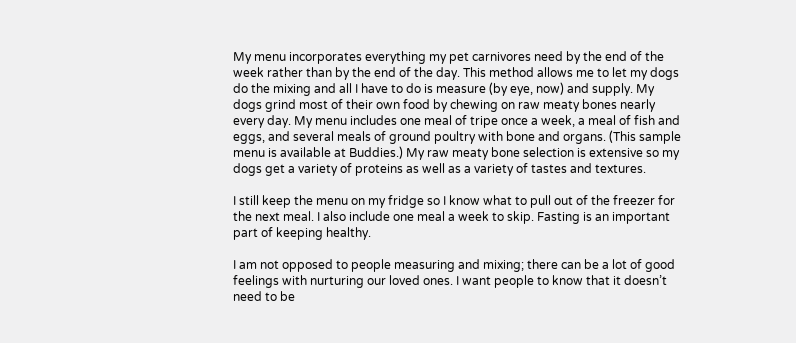My menu incorporates everything my pet carnivores need by the end of the week rather than by the end of the day. This method allows me to let my dogs do the mixing and all I have to do is measure (by eye, now) and supply. My dogs grind most of their own food by chewing on raw meaty bones nearly every day. My menu includes one meal of tripe once a week, a meal of fish and eggs, and several meals of ground poultry with bone and organs. (This sample menu is available at Buddies.) My raw meaty bone selection is extensive so my dogs get a variety of proteins as well as a variety of tastes and textures.

I still keep the menu on my fridge so I know what to pull out of the freezer for the next meal. I also include one meal a week to skip. Fasting is an important part of keeping healthy.

I am not opposed to people measuring and mixing; there can be a lot of good feelings with nurturing our loved ones. I want people to know that it doesn’t need to be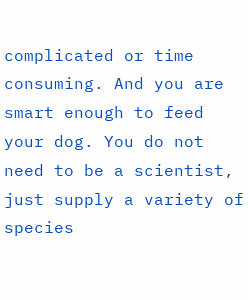complicated or time consuming. And you are smart enough to feed your dog. You do not need to be a scientist, just supply a variety of species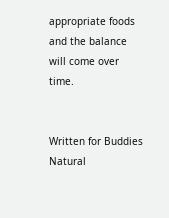appropriate foods and the balance will come over time.


Written for Buddies Natural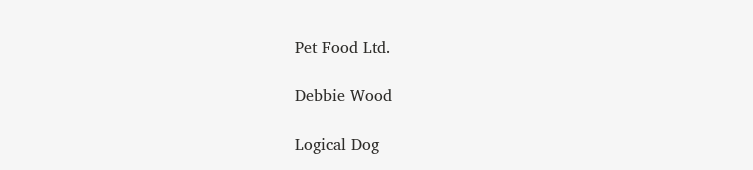Pet Food Ltd.

Debbie Wood

Logical Dog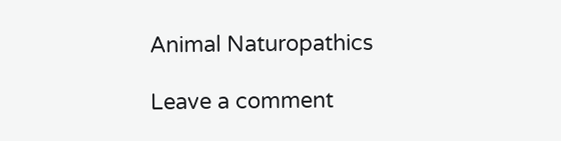Animal Naturopathics

Leave a comment